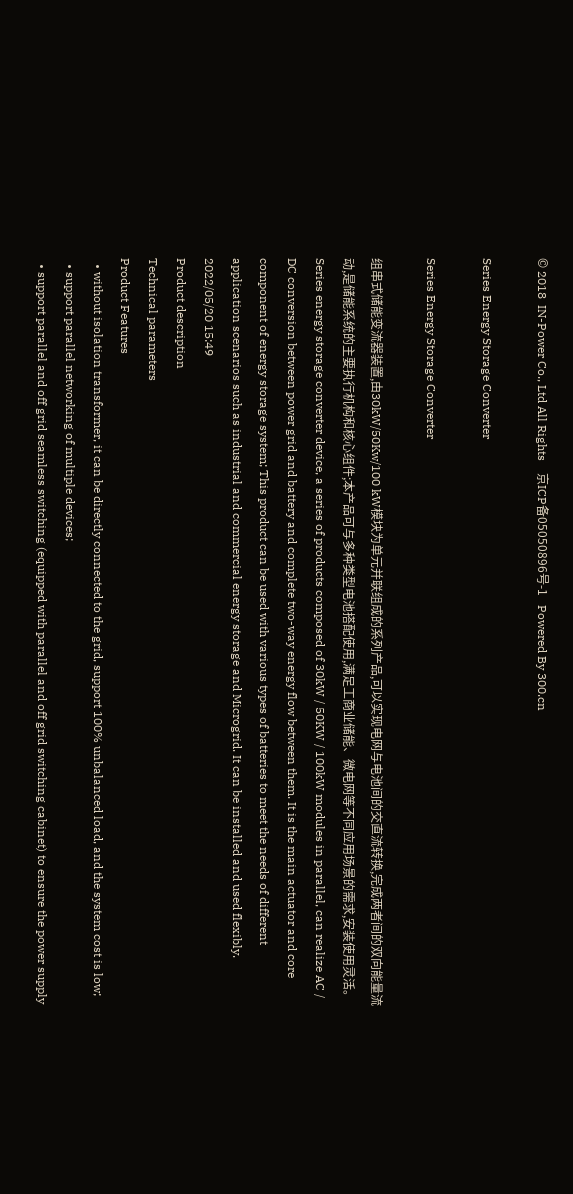© 2018  IN-Power Co., Ltd All Rights    京ICP备05050896号-1   Powered By 300.cn

Series Energy Storage Converter

Series Energy Storage Converter

组串式储能变流器装置,由30kW/50Kw/100 kW模块为单元并联组成的系列产品,可以实现电网与电池间的交直流转换,完成两者间的双向能量流动,是储能系统的主要执行机构和核心组件;本产品可与多种类型电池搭配使用,满足工商业储能、微电网等不同应用场景的需求,安装使用灵活。 Series energy storage converter device, a series of products composed of 30kW / 50KW / 100kW modules in parallel, can realize AC / DC conversion between power grid and battery and complete two-way energy flow between them. It is the main actuator and core component of energy storage system; This product can be used with various types of batteries to meet the needs of different application scenarios such as industrial and commercial energy storage and Microgrid. It can be installed and used flexibly.
2022/05/20 15:49
Product description
Technical parameters
Product Features
  • without isolation transformer, it can be directly connected to the grid, support 100% unbalanced load, and the system cost is low;
  • support parallel networking of multiple devices;
  • support parallel and off grid seamless switching (equipped with parallel and off grid switching cabinet) to ensure the power supply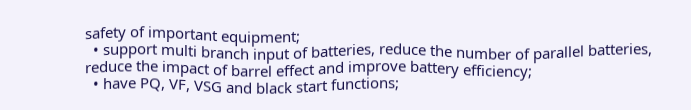safety of important equipment;
  • support multi branch input of batteries, reduce the number of parallel batteries, reduce the impact of barrel effect and improve battery efficiency;
  • have PQ, VF, VSG and black start functions;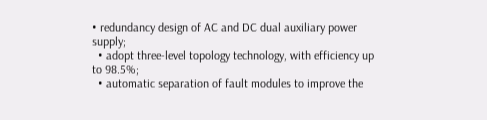• redundancy design of AC and DC dual auxiliary power supply;
  • adopt three-level topology technology, with efficiency up to 98.5%;
  • automatic separation of fault modules to improve the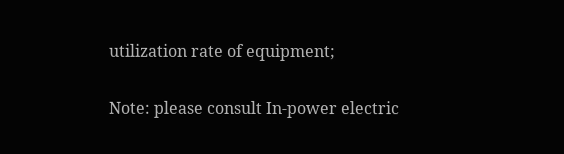utilization rate of equipment;

Note: please consult In-power electric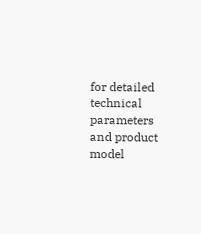for detailed technical parameters and product model